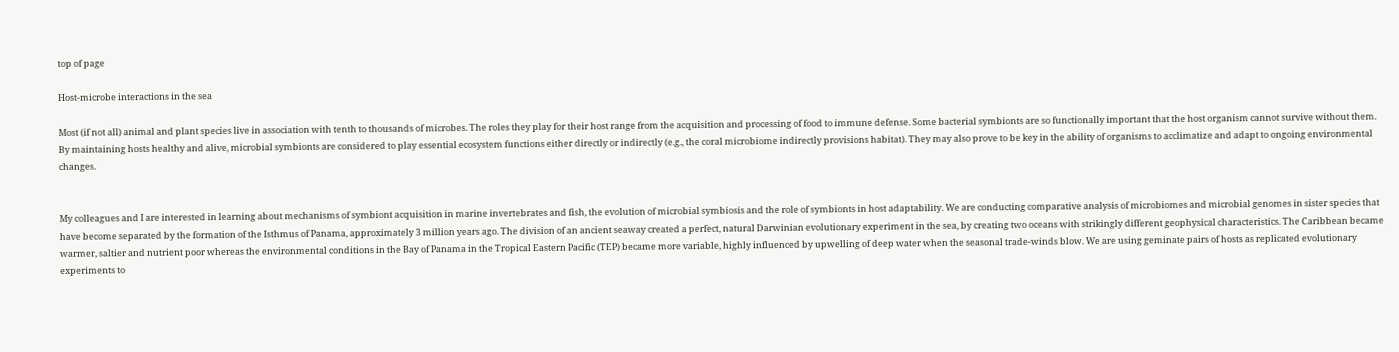top of page

Host-microbe interactions in the sea

Most (if not all) animal and plant species live in association with tenth to thousands of microbes. The roles they play for their host range from the acquisition and processing of food to immune defense. Some bacterial symbionts are so functionally important that the host organism cannot survive without them. By maintaining hosts healthy and alive, microbial symbionts are considered to play essential ecosystem functions either directly or indirectly (e.g., the coral microbiome indirectly provisions habitat). They may also prove to be key in the ability of organisms to acclimatize and adapt to ongoing environmental changes.


My colleagues and I are interested in learning about mechanisms of symbiont acquisition in marine invertebrates and fish, the evolution of microbial symbiosis and the role of symbionts in host adaptability. We are conducting comparative analysis of microbiomes and microbial genomes in sister species that have become separated by the formation of the Isthmus of Panama, approximately 3 million years ago. The division of an ancient seaway created a perfect, natural Darwinian evolutionary experiment in the sea, by creating two oceans with strikingly different geophysical characteristics. The Caribbean became warmer, saltier and nutrient poor whereas the environmental conditions in the Bay of Panama in the Tropical Eastern Pacific (TEP) became more variable, highly influenced by upwelling of deep water when the seasonal trade-winds blow. We are using geminate pairs of hosts as replicated evolutionary experiments to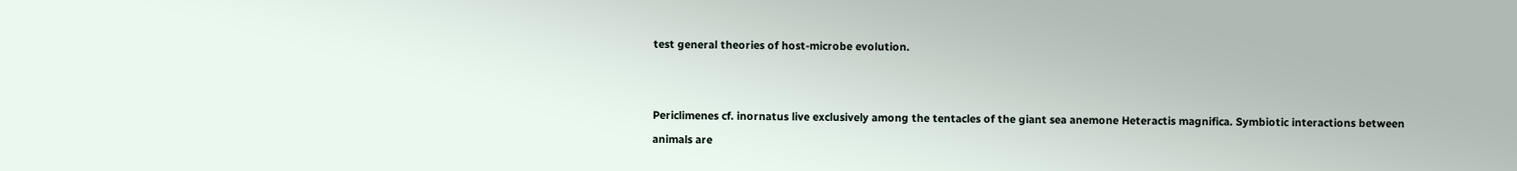test general theories of host-microbe evolution.


Periclimenes cf. inornatus live exclusively among the tentacles of the giant sea anemone Heteractis magnifica. Symbiotic interactions between animals are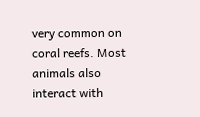very common on coral reefs. Most animals also interact with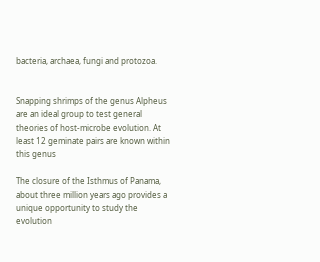bacteria, archaea, fungi and protozoa.


Snapping shrimps of the genus Alpheus are an ideal group to test general theories of host-microbe evolution. At least 12 geminate pairs are known within this genus

The closure of the Isthmus of Panama, about three million years ago provides a unique opportunity to study the evolution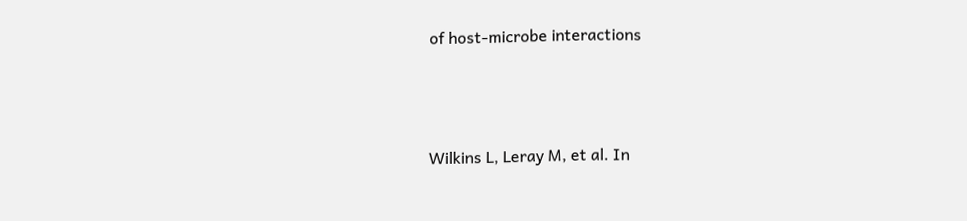of host-microbe interactions



Wilkins L, Leray M, et al. In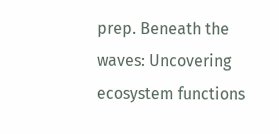prep. Beneath the waves: Uncovering ecosystem functions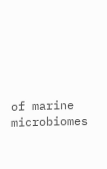of marine microbiomes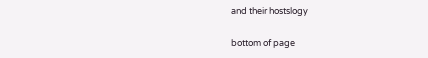and their hostslogy

bottom of page